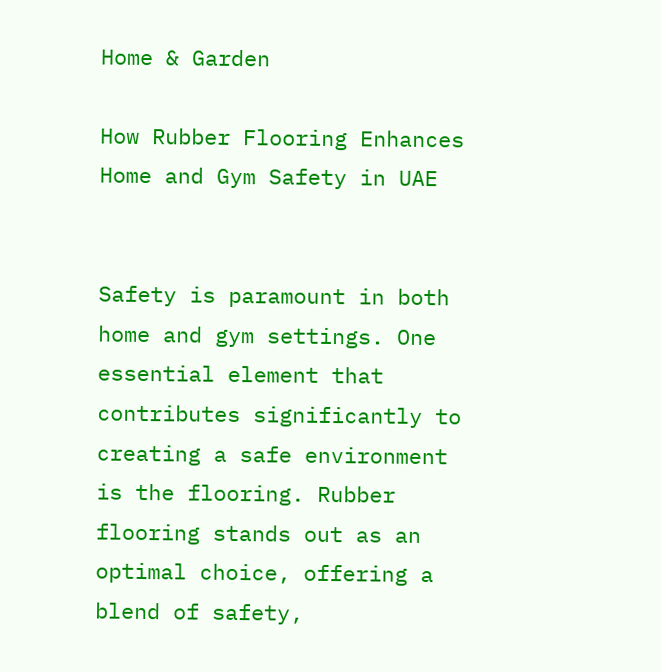Home & Garden

How Rubber Flooring Enhances Home and Gym Safety in UAE


Safety is paramount in both home and gym settings. One essential element that contributes significantly to creating a safe environment is the flooring. Rubber flooring stands out as an optimal choice, offering a blend of safety,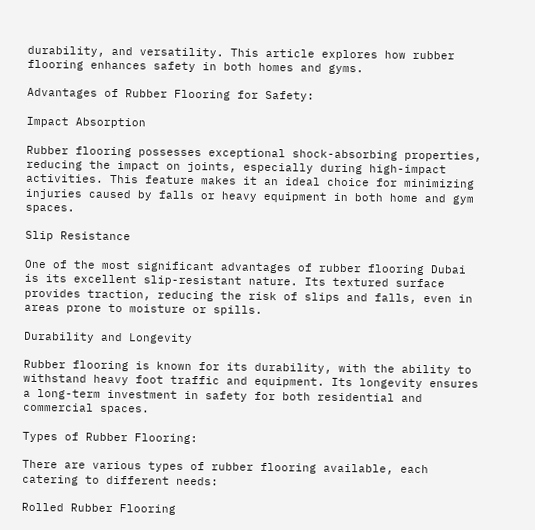durability, and versatility. This article explores how rubber flooring enhances safety in both homes and gyms.

Advantages of Rubber Flooring for Safety:

Impact Absorption

Rubber flooring possesses exceptional shock-absorbing properties, reducing the impact on joints, especially during high-impact activities. This feature makes it an ideal choice for minimizing injuries caused by falls or heavy equipment in both home and gym spaces.

Slip Resistance

One of the most significant advantages of rubber flooring Dubai is its excellent slip-resistant nature. Its textured surface provides traction, reducing the risk of slips and falls, even in areas prone to moisture or spills.

Durability and Longevity

Rubber flooring is known for its durability, with the ability to withstand heavy foot traffic and equipment. Its longevity ensures a long-term investment in safety for both residential and commercial spaces.

Types of Rubber Flooring:

There are various types of rubber flooring available, each catering to different needs:

Rolled Rubber Flooring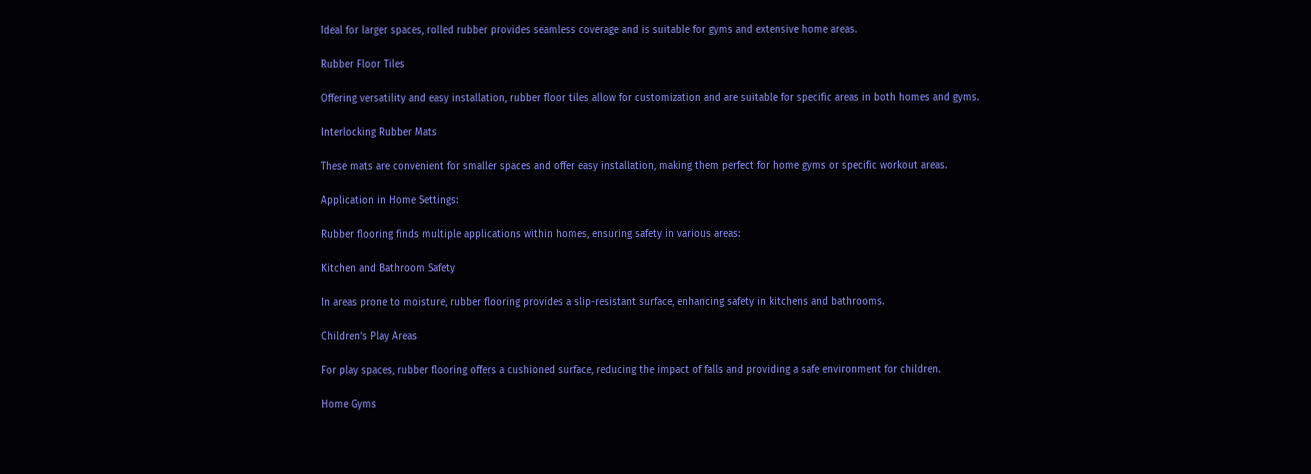Ideal for larger spaces, rolled rubber provides seamless coverage and is suitable for gyms and extensive home areas.

Rubber Floor Tiles

Offering versatility and easy installation, rubber floor tiles allow for customization and are suitable for specific areas in both homes and gyms.

Interlocking Rubber Mats

These mats are convenient for smaller spaces and offer easy installation, making them perfect for home gyms or specific workout areas.

Application in Home Settings:

Rubber flooring finds multiple applications within homes, ensuring safety in various areas:

Kitchen and Bathroom Safety

In areas prone to moisture, rubber flooring provides a slip-resistant surface, enhancing safety in kitchens and bathrooms.

Children’s Play Areas

For play spaces, rubber flooring offers a cushioned surface, reducing the impact of falls and providing a safe environment for children.

Home Gyms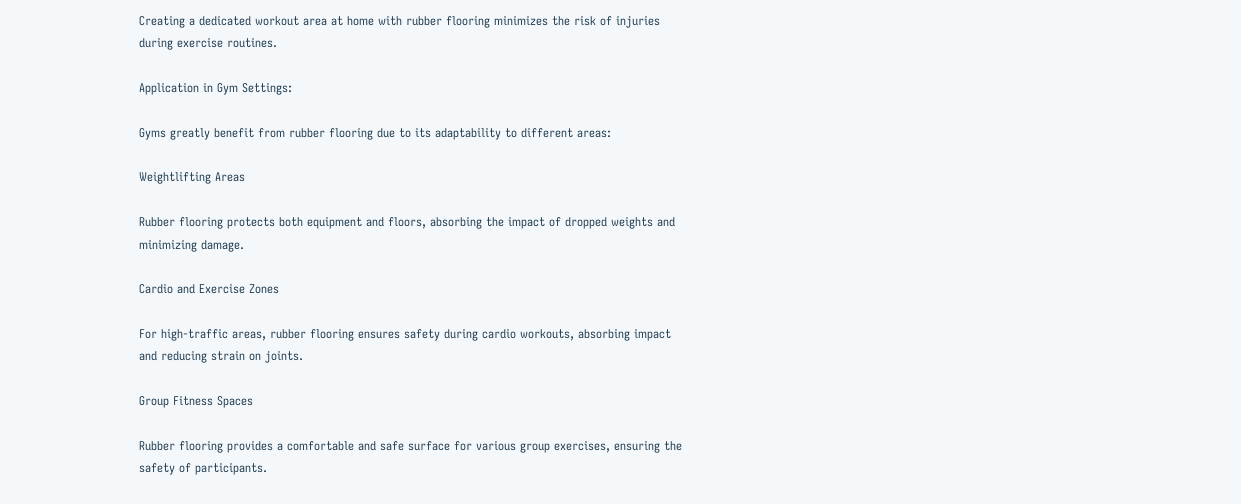Creating a dedicated workout area at home with rubber flooring minimizes the risk of injuries during exercise routines.

Application in Gym Settings:

Gyms greatly benefit from rubber flooring due to its adaptability to different areas:

Weightlifting Areas

Rubber flooring protects both equipment and floors, absorbing the impact of dropped weights and minimizing damage.

Cardio and Exercise Zones

For high-traffic areas, rubber flooring ensures safety during cardio workouts, absorbing impact and reducing strain on joints.

Group Fitness Spaces

Rubber flooring provides a comfortable and safe surface for various group exercises, ensuring the safety of participants.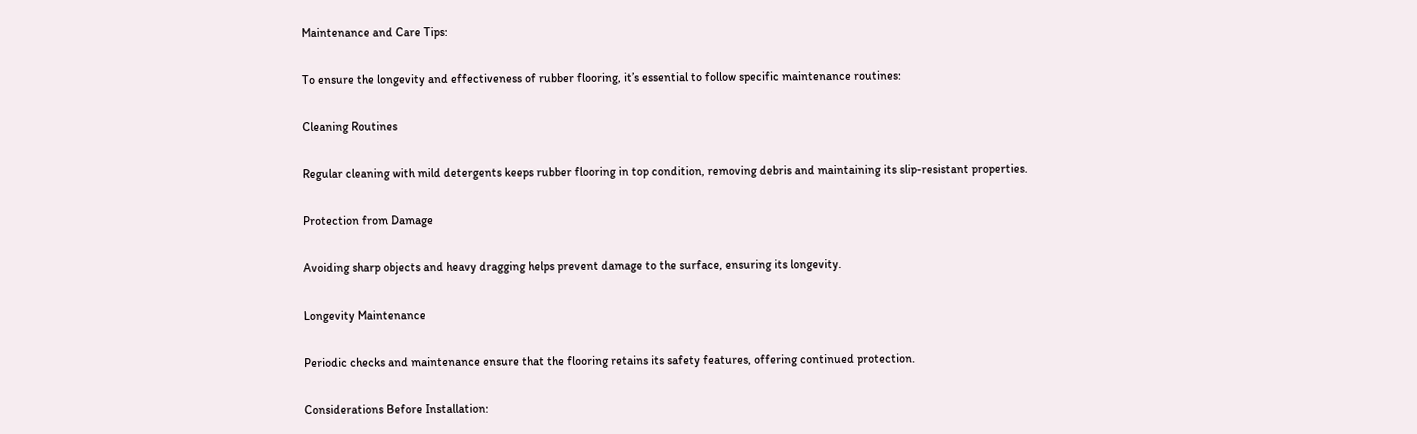Maintenance and Care Tips:

To ensure the longevity and effectiveness of rubber flooring, it’s essential to follow specific maintenance routines:

Cleaning Routines

Regular cleaning with mild detergents keeps rubber flooring in top condition, removing debris and maintaining its slip-resistant properties.

Protection from Damage

Avoiding sharp objects and heavy dragging helps prevent damage to the surface, ensuring its longevity.

Longevity Maintenance

Periodic checks and maintenance ensure that the flooring retains its safety features, offering continued protection.

Considerations Before Installation: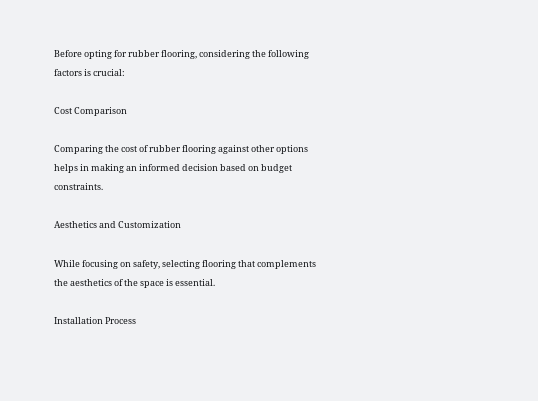Before opting for rubber flooring, considering the following factors is crucial:

Cost Comparison

Comparing the cost of rubber flooring against other options helps in making an informed decision based on budget constraints.

Aesthetics and Customization

While focusing on safety, selecting flooring that complements the aesthetics of the space is essential.

Installation Process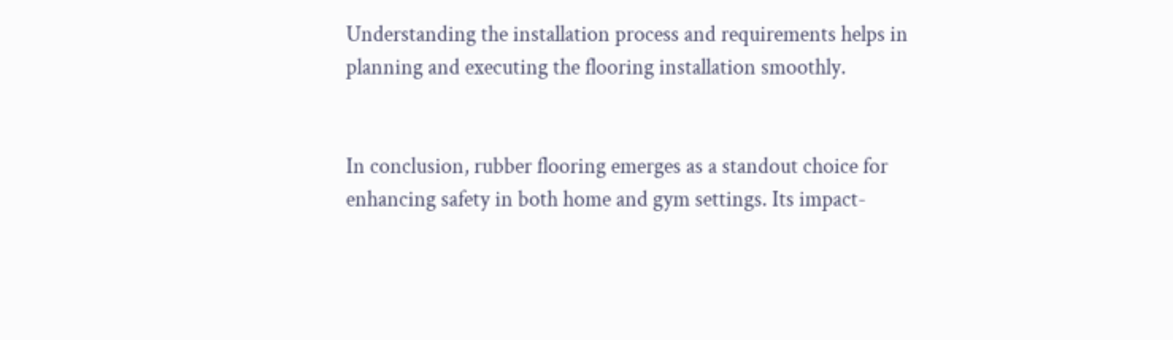Understanding the installation process and requirements helps in planning and executing the flooring installation smoothly.


In conclusion, rubber flooring emerges as a standout choice for enhancing safety in both home and gym settings. Its impact-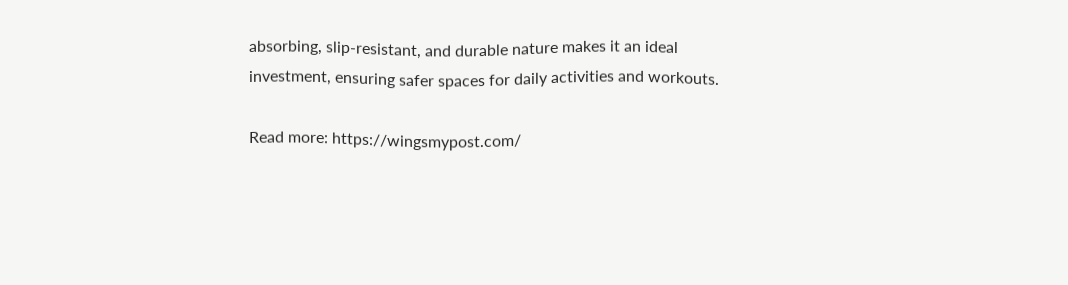absorbing, slip-resistant, and durable nature makes it an ideal investment, ensuring safer spaces for daily activities and workouts.

Read more: https://wingsmypost.com/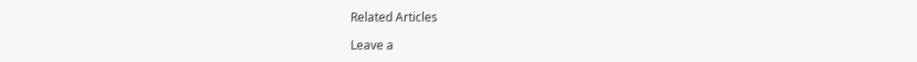Related Articles

Leave a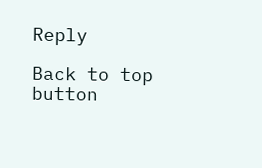Reply

Back to top button